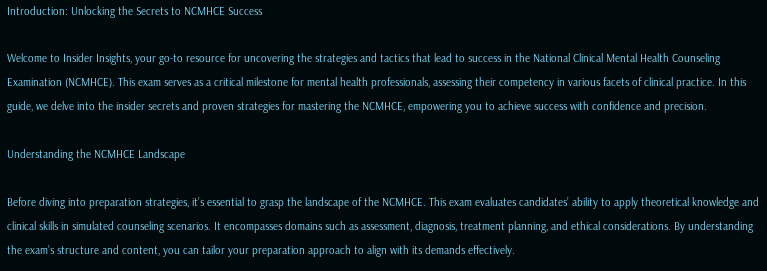Introduction: Unlocking the Secrets to NCMHCE Success

Welcome to Insider Insights, your go-to resource for uncovering the strategies and tactics that lead to success in the National Clinical Mental Health Counseling Examination (NCMHCE). This exam serves as a critical milestone for mental health professionals, assessing their competency in various facets of clinical practice. In this guide, we delve into the insider secrets and proven strategies for mastering the NCMHCE, empowering you to achieve success with confidence and precision.

Understanding the NCMHCE Landscape

Before diving into preparation strategies, it’s essential to grasp the landscape of the NCMHCE. This exam evaluates candidates’ ability to apply theoretical knowledge and clinical skills in simulated counseling scenarios. It encompasses domains such as assessment, diagnosis, treatment planning, and ethical considerations. By understanding the exam’s structure and content, you can tailor your preparation approach to align with its demands effectively.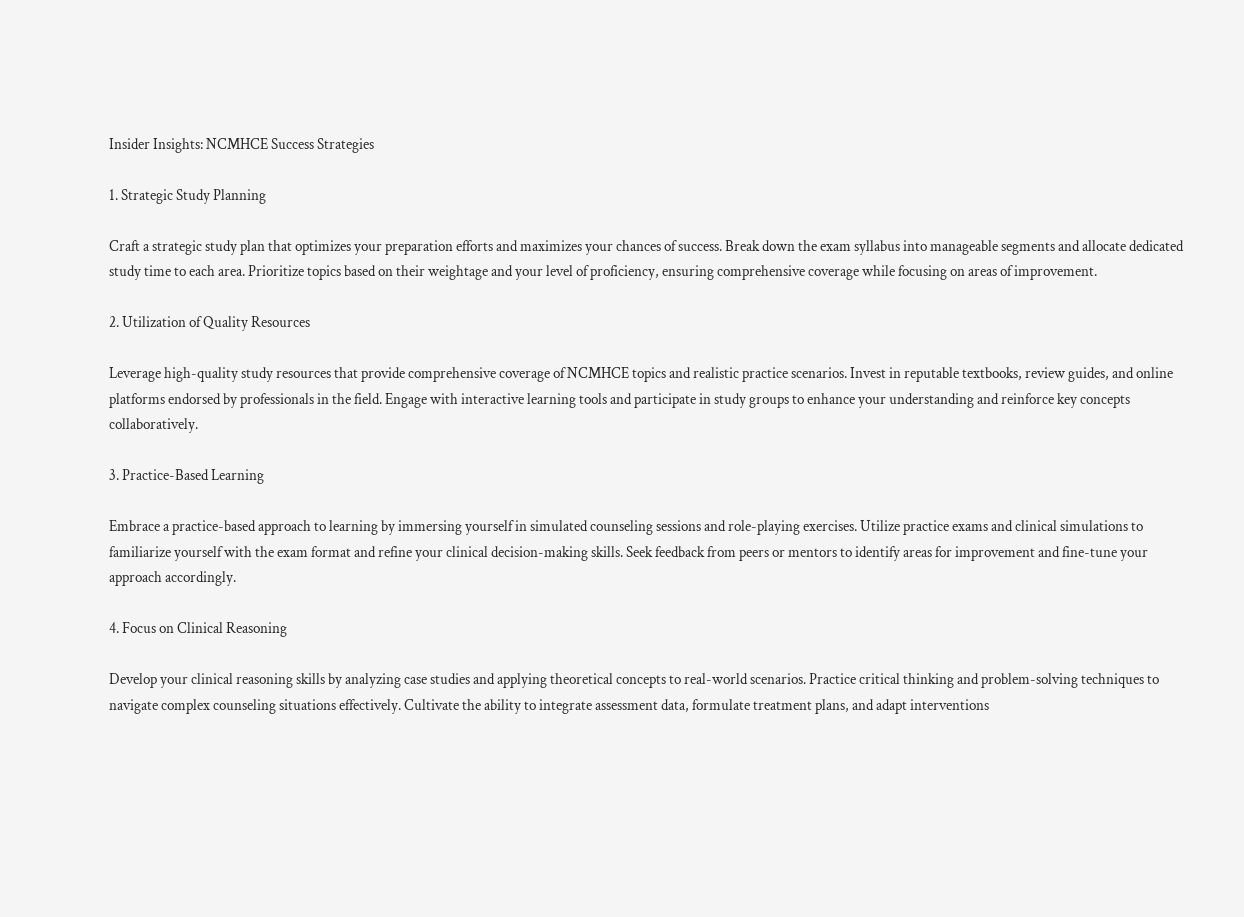Insider Insights: NCMHCE Success Strategies

1. Strategic Study Planning

Craft a strategic study plan that optimizes your preparation efforts and maximizes your chances of success. Break down the exam syllabus into manageable segments and allocate dedicated study time to each area. Prioritize topics based on their weightage and your level of proficiency, ensuring comprehensive coverage while focusing on areas of improvement.

2. Utilization of Quality Resources

Leverage high-quality study resources that provide comprehensive coverage of NCMHCE topics and realistic practice scenarios. Invest in reputable textbooks, review guides, and online platforms endorsed by professionals in the field. Engage with interactive learning tools and participate in study groups to enhance your understanding and reinforce key concepts collaboratively.

3. Practice-Based Learning

Embrace a practice-based approach to learning by immersing yourself in simulated counseling sessions and role-playing exercises. Utilize practice exams and clinical simulations to familiarize yourself with the exam format and refine your clinical decision-making skills. Seek feedback from peers or mentors to identify areas for improvement and fine-tune your approach accordingly.

4. Focus on Clinical Reasoning

Develop your clinical reasoning skills by analyzing case studies and applying theoretical concepts to real-world scenarios. Practice critical thinking and problem-solving techniques to navigate complex counseling situations effectively. Cultivate the ability to integrate assessment data, formulate treatment plans, and adapt interventions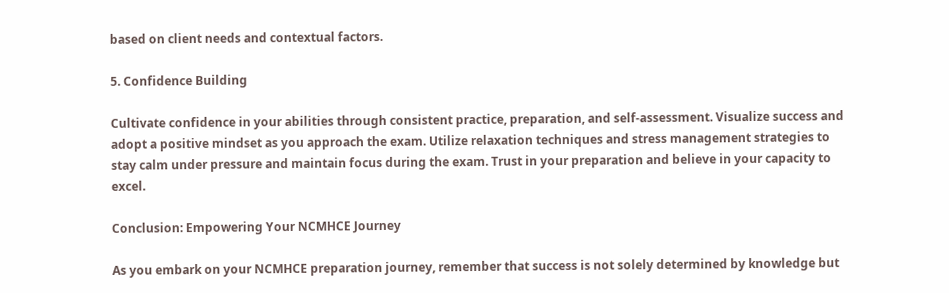based on client needs and contextual factors.

5. Confidence Building

Cultivate confidence in your abilities through consistent practice, preparation, and self-assessment. Visualize success and adopt a positive mindset as you approach the exam. Utilize relaxation techniques and stress management strategies to stay calm under pressure and maintain focus during the exam. Trust in your preparation and believe in your capacity to excel.

Conclusion: Empowering Your NCMHCE Journey

As you embark on your NCMHCE preparation journey, remember that success is not solely determined by knowledge but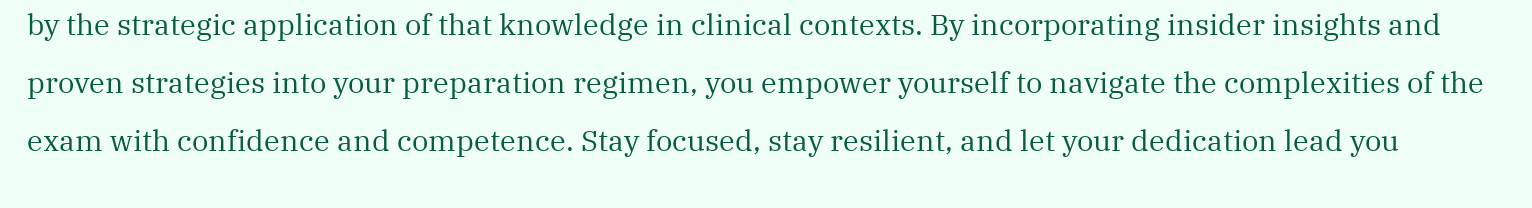by the strategic application of that knowledge in clinical contexts. By incorporating insider insights and proven strategies into your preparation regimen, you empower yourself to navigate the complexities of the exam with confidence and competence. Stay focused, stay resilient, and let your dedication lead you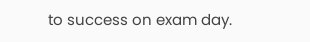to success on exam day.